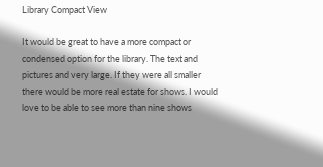Library Compact View

It would be great to have a more compact or condensed option for the library. The text and pictures and very large. If they were all smaller there would be more real estate for shows. I would love to be able to see more than nine shows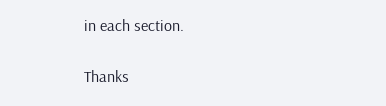in each section.

Thanks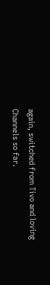again, switched from Tivo and loving Channels so far.